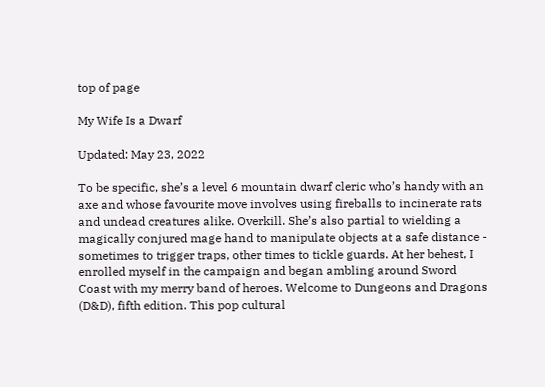top of page

My Wife Is a Dwarf

Updated: May 23, 2022

To be specific, she’s a level 6 mountain dwarf cleric who’s handy with an axe and whose favourite move involves using fireballs to incinerate rats and undead creatures alike. Overkill. She’s also partial to wielding a magically conjured mage hand to manipulate objects at a safe distance - sometimes to trigger traps, other times to tickle guards. At her behest, I enrolled myself in the campaign and began ambling around Sword Coast with my merry band of heroes. Welcome to Dungeons and Dragons (D&D), fifth edition. This pop cultural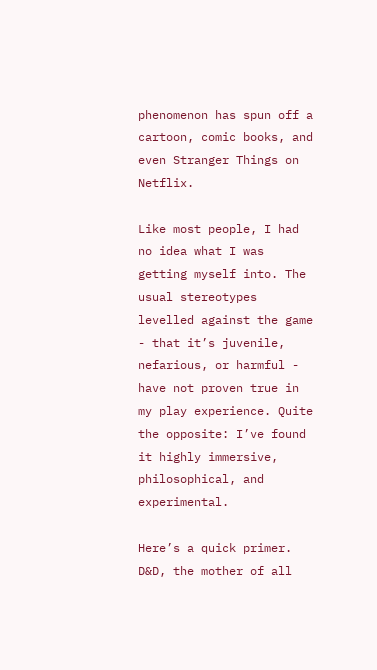phenomenon has spun off a cartoon, comic books, and even Stranger Things on Netflix.

Like most people, I had no idea what I was getting myself into. The usual stereotypes levelled against the game - that it’s juvenile, nefarious, or harmful - have not proven true in my play experience. Quite the opposite: I’ve found it highly immersive, philosophical, and experimental.

Here’s a quick primer. D&D, the mother of all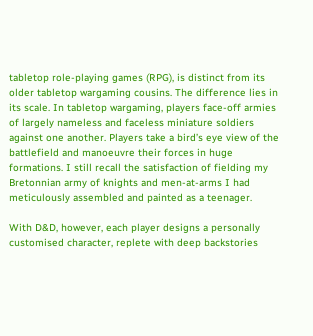tabletop role-playing games (RPG), is distinct from its older tabletop wargaming cousins. The difference lies in its scale. In tabletop wargaming, players face-off armies of largely nameless and faceless miniature soldiers against one another. Players take a bird’s eye view of the battlefield and manoeuvre their forces in huge formations. I still recall the satisfaction of fielding my Bretonnian army of knights and men-at-arms I had meticulously assembled and painted as a teenager.

With D&D, however, each player designs a personally customised character, replete with deep backstories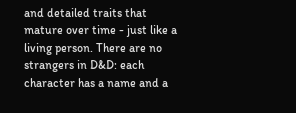and detailed traits that mature over time - just like a living person. There are no strangers in D&D: each character has a name and a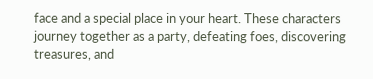face and a special place in your heart. These characters journey together as a party, defeating foes, discovering treasures, and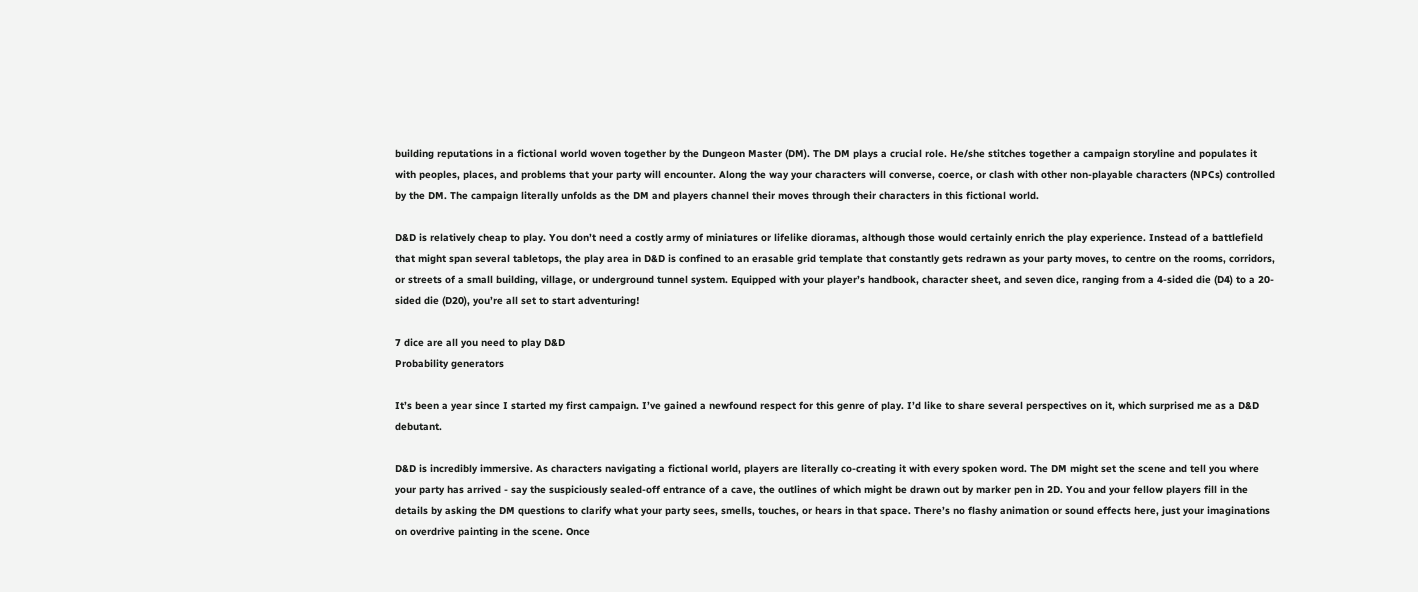building reputations in a fictional world woven together by the Dungeon Master (DM). The DM plays a crucial role. He/she stitches together a campaign storyline and populates it with peoples, places, and problems that your party will encounter. Along the way your characters will converse, coerce, or clash with other non-playable characters (NPCs) controlled by the DM. The campaign literally unfolds as the DM and players channel their moves through their characters in this fictional world.

D&D is relatively cheap to play. You don’t need a costly army of miniatures or lifelike dioramas, although those would certainly enrich the play experience. Instead of a battlefield that might span several tabletops, the play area in D&D is confined to an erasable grid template that constantly gets redrawn as your party moves, to centre on the rooms, corridors, or streets of a small building, village, or underground tunnel system. Equipped with your player’s handbook, character sheet, and seven dice, ranging from a 4-sided die (D4) to a 20-sided die (D20), you’re all set to start adventuring!

7 dice are all you need to play D&D
Probability generators

It’s been a year since I started my first campaign. I’ve gained a newfound respect for this genre of play. I’d like to share several perspectives on it, which surprised me as a D&D debutant.

D&D is incredibly immersive. As characters navigating a fictional world, players are literally co-creating it with every spoken word. The DM might set the scene and tell you where your party has arrived - say the suspiciously sealed-off entrance of a cave, the outlines of which might be drawn out by marker pen in 2D. You and your fellow players fill in the details by asking the DM questions to clarify what your party sees, smells, touches, or hears in that space. There’s no flashy animation or sound effects here, just your imaginations on overdrive painting in the scene. Once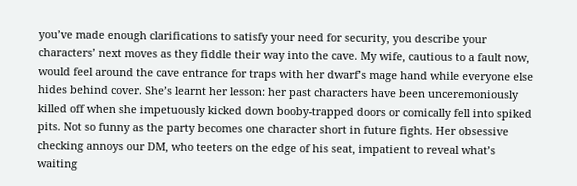you’ve made enough clarifications to satisfy your need for security, you describe your characters’ next moves as they fiddle their way into the cave. My wife, cautious to a fault now, would feel around the cave entrance for traps with her dwarf’s mage hand while everyone else hides behind cover. She’s learnt her lesson: her past characters have been unceremoniously killed off when she impetuously kicked down booby-trapped doors or comically fell into spiked pits. Not so funny as the party becomes one character short in future fights. Her obsessive checking annoys our DM, who teeters on the edge of his seat, impatient to reveal what’s waiting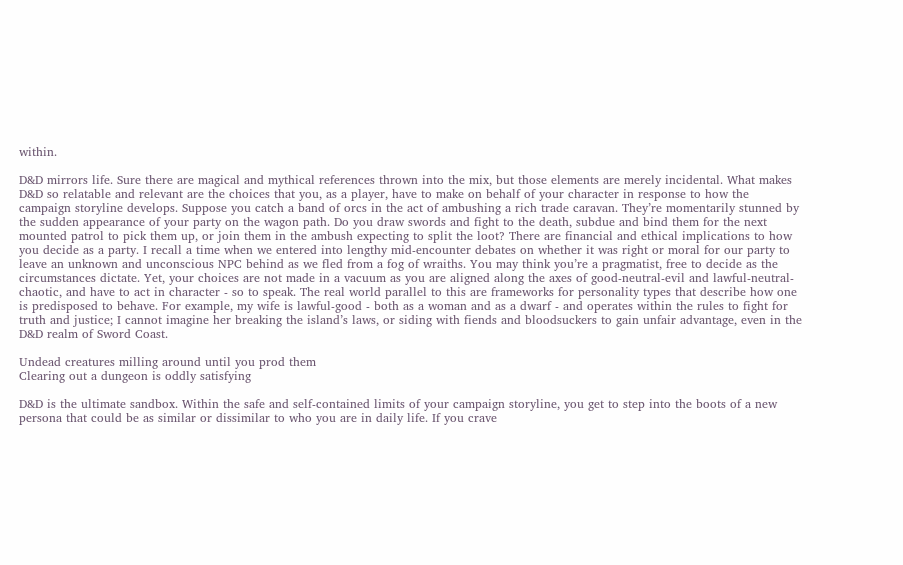within.

D&D mirrors life. Sure there are magical and mythical references thrown into the mix, but those elements are merely incidental. What makes D&D so relatable and relevant are the choices that you, as a player, have to make on behalf of your character in response to how the campaign storyline develops. Suppose you catch a band of orcs in the act of ambushing a rich trade caravan. They’re momentarily stunned by the sudden appearance of your party on the wagon path. Do you draw swords and fight to the death, subdue and bind them for the next mounted patrol to pick them up, or join them in the ambush expecting to split the loot? There are financial and ethical implications to how you decide as a party. I recall a time when we entered into lengthy mid-encounter debates on whether it was right or moral for our party to leave an unknown and unconscious NPC behind as we fled from a fog of wraiths. You may think you’re a pragmatist, free to decide as the circumstances dictate. Yet, your choices are not made in a vacuum as you are aligned along the axes of good-neutral-evil and lawful-neutral-chaotic, and have to act in character - so to speak. The real world parallel to this are frameworks for personality types that describe how one is predisposed to behave. For example, my wife is lawful-good - both as a woman and as a dwarf - and operates within the rules to fight for truth and justice; I cannot imagine her breaking the island’s laws, or siding with fiends and bloodsuckers to gain unfair advantage, even in the D&D realm of Sword Coast.

Undead creatures milling around until you prod them
Clearing out a dungeon is oddly satisfying

D&D is the ultimate sandbox. Within the safe and self-contained limits of your campaign storyline, you get to step into the boots of a new persona that could be as similar or dissimilar to who you are in daily life. If you crave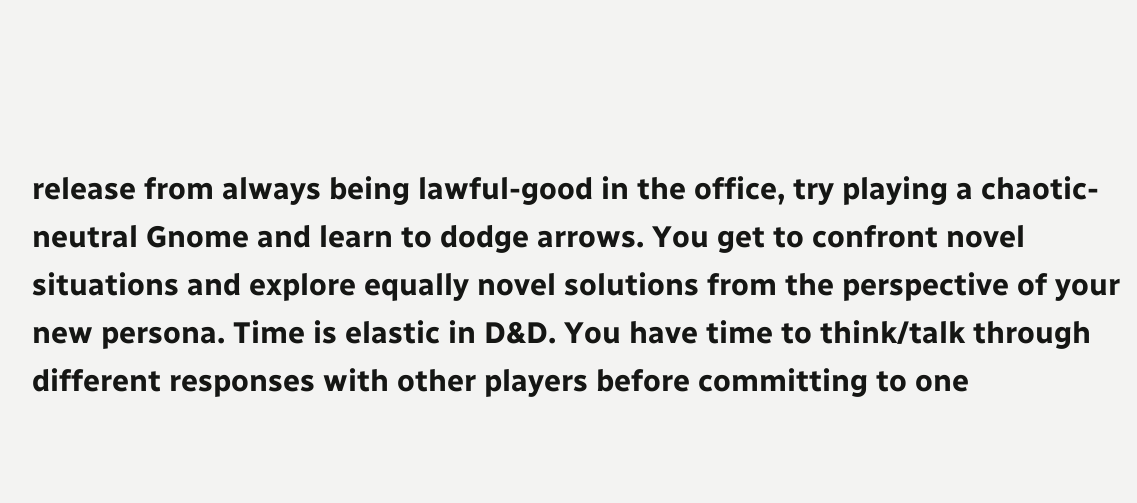release from always being lawful-good in the office, try playing a chaotic-neutral Gnome and learn to dodge arrows. You get to confront novel situations and explore equally novel solutions from the perspective of your new persona. Time is elastic in D&D. You have time to think/talk through different responses with other players before committing to one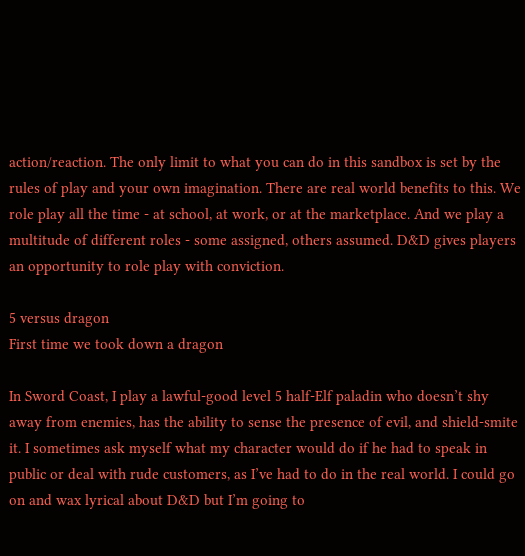action/reaction. The only limit to what you can do in this sandbox is set by the rules of play and your own imagination. There are real world benefits to this. We role play all the time - at school, at work, or at the marketplace. And we play a multitude of different roles - some assigned, others assumed. D&D gives players an opportunity to role play with conviction.

5 versus dragon
First time we took down a dragon

In Sword Coast, I play a lawful-good level 5 half-Elf paladin who doesn’t shy away from enemies, has the ability to sense the presence of evil, and shield-smite it. I sometimes ask myself what my character would do if he had to speak in public or deal with rude customers, as I’ve had to do in the real world. I could go on and wax lyrical about D&D but I’m going to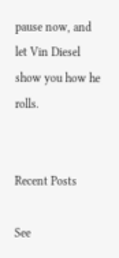pause now, and let Vin Diesel show you how he rolls.


Recent Posts

See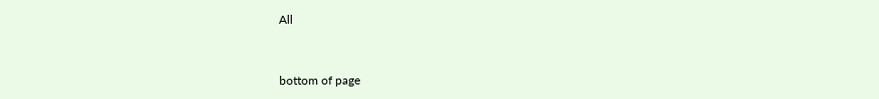All


bottom of page